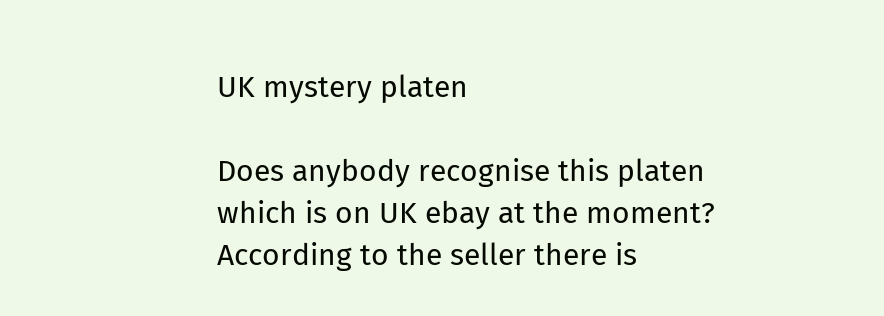UK mystery platen

Does anybody recognise this platen which is on UK ebay at the moment? According to the seller there is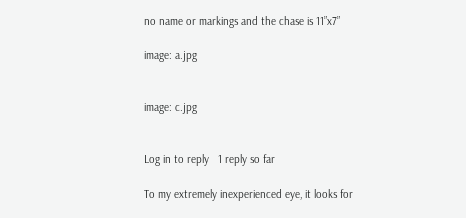no name or markings and the chase is 11”x7”

image: a.jpg


image: c.jpg


Log in to reply   1 reply so far

To my extremely inexperienced eye, it looks for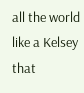all the world like a Kelsey that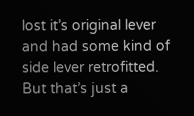lost it’s original lever and had some kind of side lever retrofitted. But that’s just a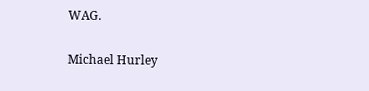WAG.

Michael Hurley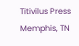Titivilus Press
Memphis, TN